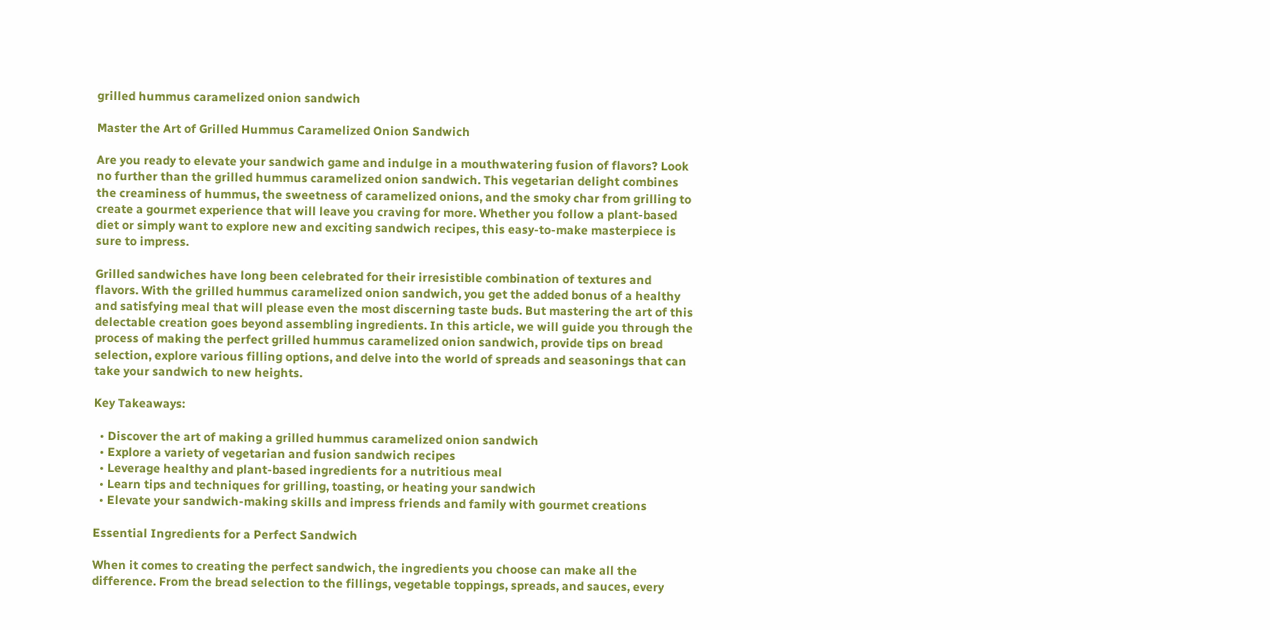grilled hummus caramelized onion sandwich

Master the Art of Grilled Hummus Caramelized Onion Sandwich

Are you ready to elevate your sandwich game and indulge in a mouthwatering fusion of flavors? Look no further than the grilled hummus caramelized onion sandwich. This vegetarian delight combines the creaminess of hummus, the sweetness of caramelized onions, and the smoky char from grilling to create a gourmet experience that will leave you craving for more. Whether you follow a plant-based diet or simply want to explore new and exciting sandwich recipes, this easy-to-make masterpiece is sure to impress.

Grilled sandwiches have long been celebrated for their irresistible combination of textures and flavors. With the grilled hummus caramelized onion sandwich, you get the added bonus of a healthy and satisfying meal that will please even the most discerning taste buds. But mastering the art of this delectable creation goes beyond assembling ingredients. In this article, we will guide you through the process of making the perfect grilled hummus caramelized onion sandwich, provide tips on bread selection, explore various filling options, and delve into the world of spreads and seasonings that can take your sandwich to new heights.

Key Takeaways:

  • Discover the art of making a grilled hummus caramelized onion sandwich
  • Explore a variety of vegetarian and fusion sandwich recipes
  • Leverage healthy and plant-based ingredients for a nutritious meal
  • Learn tips and techniques for grilling, toasting, or heating your sandwich
  • Elevate your sandwich-making skills and impress friends and family with gourmet creations

Essential Ingredients for a Perfect Sandwich

When it comes to creating the perfect sandwich, the ingredients you choose can make all the difference. From the bread selection to the fillings, vegetable toppings, spreads, and sauces, every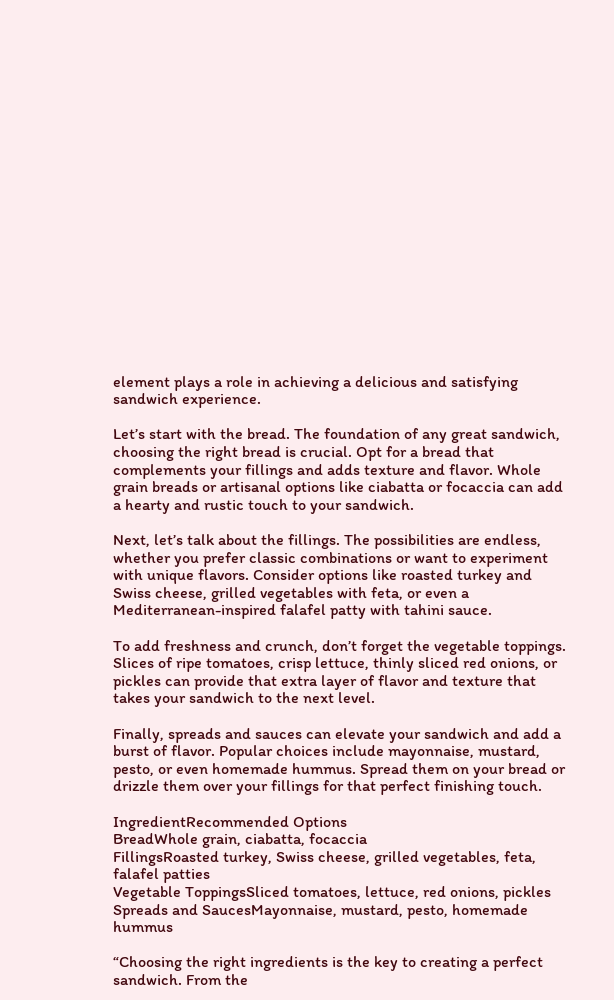element plays a role in achieving a delicious and satisfying sandwich experience.

Let’s start with the bread. The foundation of any great sandwich, choosing the right bread is crucial. Opt for a bread that complements your fillings and adds texture and flavor. Whole grain breads or artisanal options like ciabatta or focaccia can add a hearty and rustic touch to your sandwich.

Next, let’s talk about the fillings. The possibilities are endless, whether you prefer classic combinations or want to experiment with unique flavors. Consider options like roasted turkey and Swiss cheese, grilled vegetables with feta, or even a Mediterranean-inspired falafel patty with tahini sauce.

To add freshness and crunch, don’t forget the vegetable toppings. Slices of ripe tomatoes, crisp lettuce, thinly sliced red onions, or pickles can provide that extra layer of flavor and texture that takes your sandwich to the next level.

Finally, spreads and sauces can elevate your sandwich and add a burst of flavor. Popular choices include mayonnaise, mustard, pesto, or even homemade hummus. Spread them on your bread or drizzle them over your fillings for that perfect finishing touch.

IngredientRecommended Options
BreadWhole grain, ciabatta, focaccia
FillingsRoasted turkey, Swiss cheese, grilled vegetables, feta, falafel patties
Vegetable ToppingsSliced tomatoes, lettuce, red onions, pickles
Spreads and SaucesMayonnaise, mustard, pesto, homemade hummus

“Choosing the right ingredients is the key to creating a perfect sandwich. From the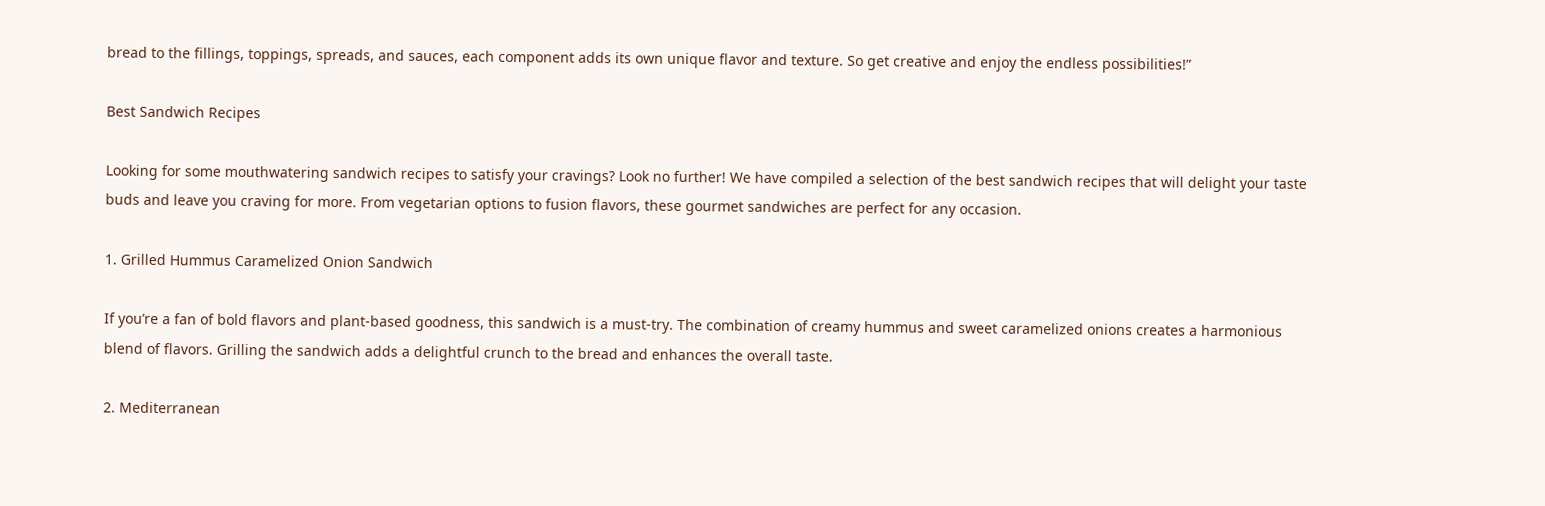bread to the fillings, toppings, spreads, and sauces, each component adds its own unique flavor and texture. So get creative and enjoy the endless possibilities!”

Best Sandwich Recipes

Looking for some mouthwatering sandwich recipes to satisfy your cravings? Look no further! We have compiled a selection of the best sandwich recipes that will delight your taste buds and leave you craving for more. From vegetarian options to fusion flavors, these gourmet sandwiches are perfect for any occasion.

1. Grilled Hummus Caramelized Onion Sandwich

If you’re a fan of bold flavors and plant-based goodness, this sandwich is a must-try. The combination of creamy hummus and sweet caramelized onions creates a harmonious blend of flavors. Grilling the sandwich adds a delightful crunch to the bread and enhances the overall taste.

2. Mediterranean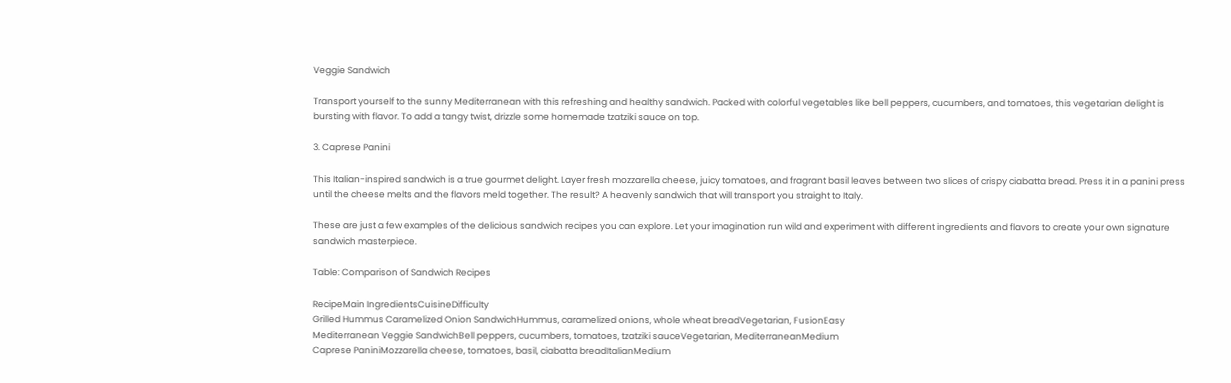Veggie Sandwich

Transport yourself to the sunny Mediterranean with this refreshing and healthy sandwich. Packed with colorful vegetables like bell peppers, cucumbers, and tomatoes, this vegetarian delight is bursting with flavor. To add a tangy twist, drizzle some homemade tzatziki sauce on top.

3. Caprese Panini

This Italian-inspired sandwich is a true gourmet delight. Layer fresh mozzarella cheese, juicy tomatoes, and fragrant basil leaves between two slices of crispy ciabatta bread. Press it in a panini press until the cheese melts and the flavors meld together. The result? A heavenly sandwich that will transport you straight to Italy.

These are just a few examples of the delicious sandwich recipes you can explore. Let your imagination run wild and experiment with different ingredients and flavors to create your own signature sandwich masterpiece.

Table: Comparison of Sandwich Recipes

RecipeMain IngredientsCuisineDifficulty
Grilled Hummus Caramelized Onion SandwichHummus, caramelized onions, whole wheat breadVegetarian, FusionEasy
Mediterranean Veggie SandwichBell peppers, cucumbers, tomatoes, tzatziki sauceVegetarian, MediterraneanMedium
Caprese PaniniMozzarella cheese, tomatoes, basil, ciabatta breadItalianMedium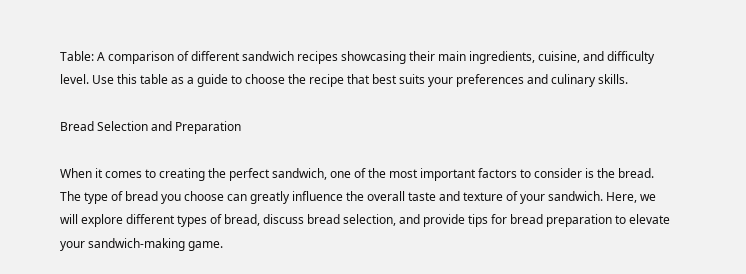Table: A comparison of different sandwich recipes showcasing their main ingredients, cuisine, and difficulty level. Use this table as a guide to choose the recipe that best suits your preferences and culinary skills.

Bread Selection and Preparation

When it comes to creating the perfect sandwich, one of the most important factors to consider is the bread. The type of bread you choose can greatly influence the overall taste and texture of your sandwich. Here, we will explore different types of bread, discuss bread selection, and provide tips for bread preparation to elevate your sandwich-making game.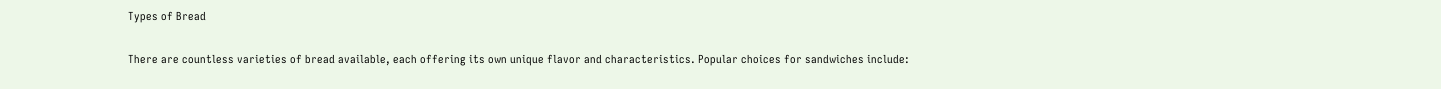Types of Bread

There are countless varieties of bread available, each offering its own unique flavor and characteristics. Popular choices for sandwiches include: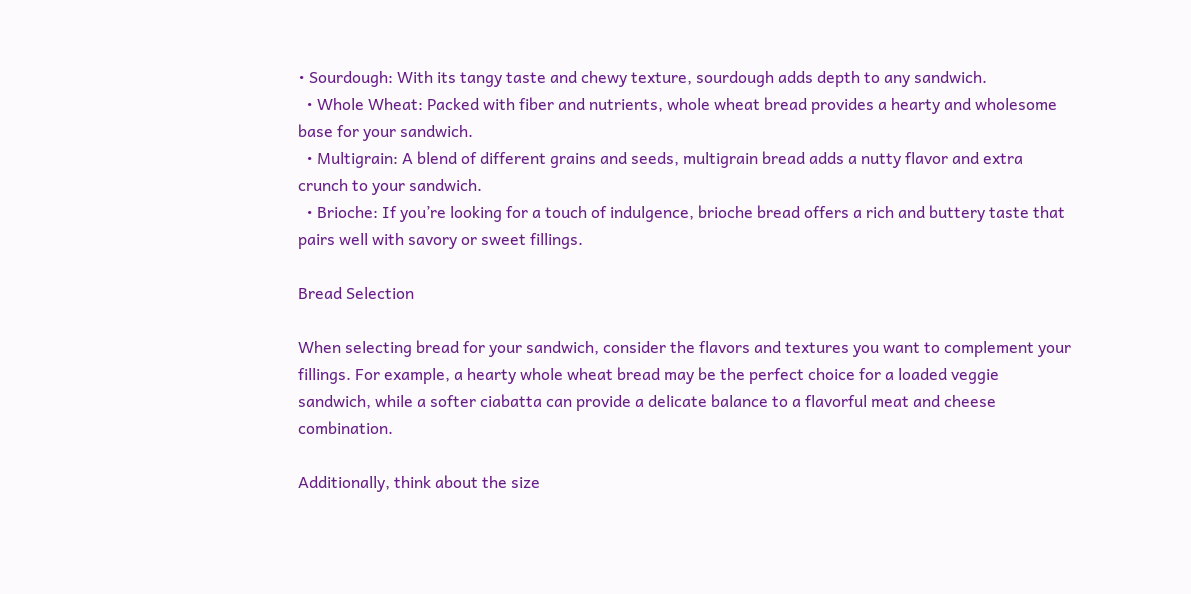• Sourdough: With its tangy taste and chewy texture, sourdough adds depth to any sandwich.
  • Whole Wheat: Packed with fiber and nutrients, whole wheat bread provides a hearty and wholesome base for your sandwich.
  • Multigrain: A blend of different grains and seeds, multigrain bread adds a nutty flavor and extra crunch to your sandwich.
  • Brioche: If you’re looking for a touch of indulgence, brioche bread offers a rich and buttery taste that pairs well with savory or sweet fillings.

Bread Selection

When selecting bread for your sandwich, consider the flavors and textures you want to complement your fillings. For example, a hearty whole wheat bread may be the perfect choice for a loaded veggie sandwich, while a softer ciabatta can provide a delicate balance to a flavorful meat and cheese combination.

Additionally, think about the size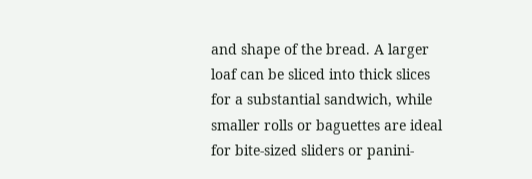and shape of the bread. A larger loaf can be sliced into thick slices for a substantial sandwich, while smaller rolls or baguettes are ideal for bite-sized sliders or panini-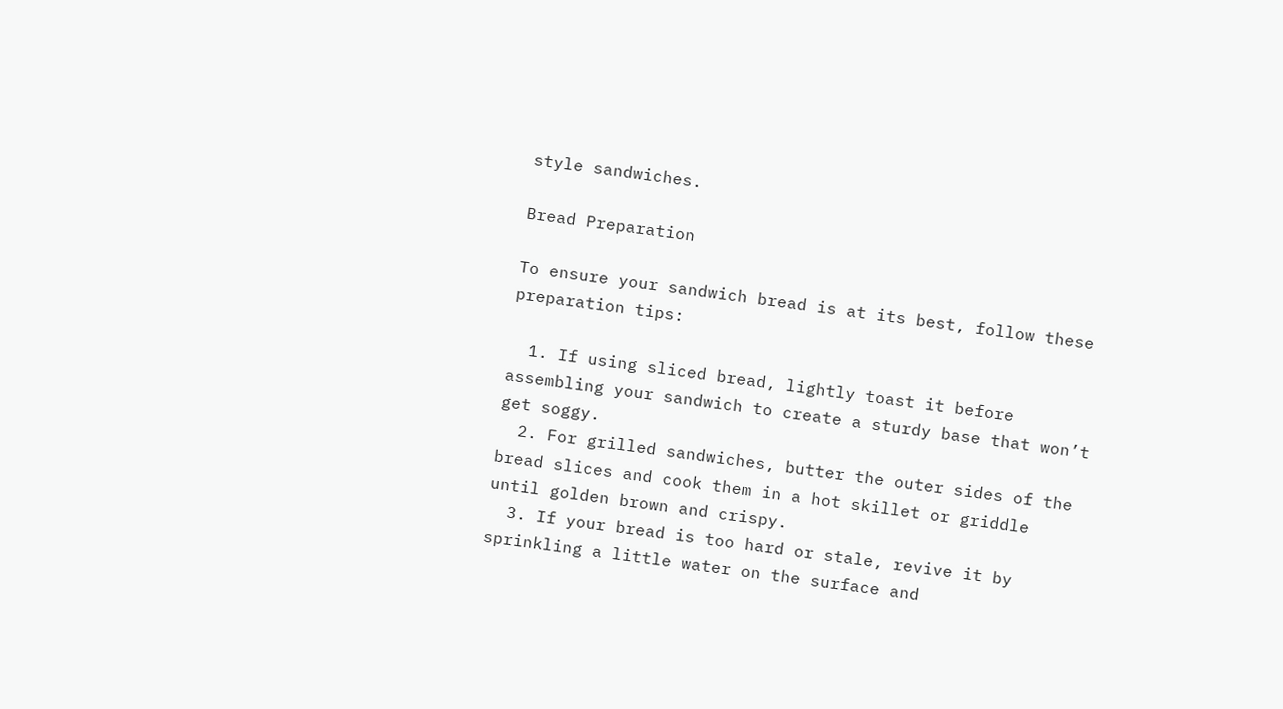style sandwiches.

Bread Preparation

To ensure your sandwich bread is at its best, follow these preparation tips:

  1. If using sliced bread, lightly toast it before assembling your sandwich to create a sturdy base that won’t get soggy.
  2. For grilled sandwiches, butter the outer sides of the bread slices and cook them in a hot skillet or griddle until golden brown and crispy.
  3. If your bread is too hard or stale, revive it by sprinkling a little water on the surface and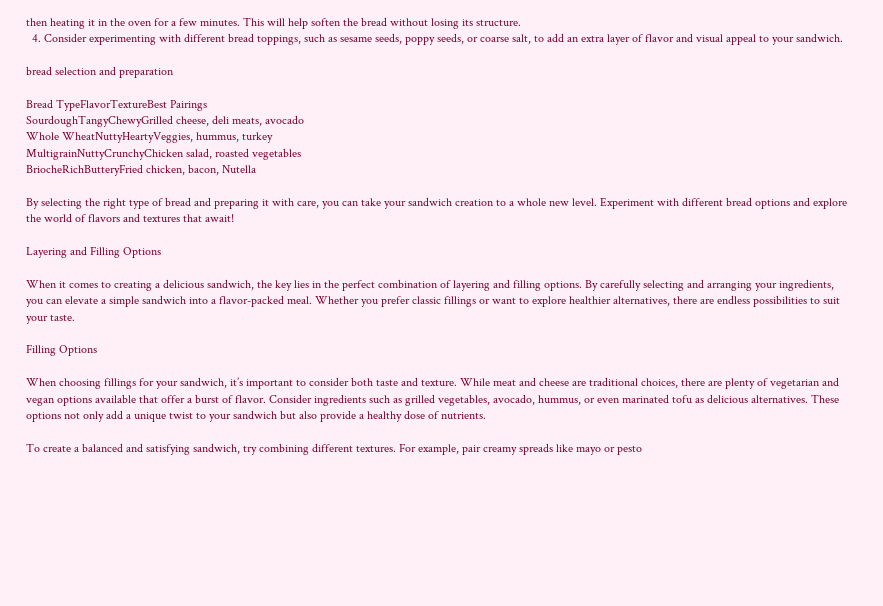then heating it in the oven for a few minutes. This will help soften the bread without losing its structure.
  4. Consider experimenting with different bread toppings, such as sesame seeds, poppy seeds, or coarse salt, to add an extra layer of flavor and visual appeal to your sandwich.

bread selection and preparation

Bread TypeFlavorTextureBest Pairings
SourdoughTangyChewyGrilled cheese, deli meats, avocado
Whole WheatNuttyHeartyVeggies, hummus, turkey
MultigrainNuttyCrunchyChicken salad, roasted vegetables
BriocheRichButteryFried chicken, bacon, Nutella

By selecting the right type of bread and preparing it with care, you can take your sandwich creation to a whole new level. Experiment with different bread options and explore the world of flavors and textures that await!

Layering and Filling Options

When it comes to creating a delicious sandwich, the key lies in the perfect combination of layering and filling options. By carefully selecting and arranging your ingredients, you can elevate a simple sandwich into a flavor-packed meal. Whether you prefer classic fillings or want to explore healthier alternatives, there are endless possibilities to suit your taste.

Filling Options

When choosing fillings for your sandwich, it’s important to consider both taste and texture. While meat and cheese are traditional choices, there are plenty of vegetarian and vegan options available that offer a burst of flavor. Consider ingredients such as grilled vegetables, avocado, hummus, or even marinated tofu as delicious alternatives. These options not only add a unique twist to your sandwich but also provide a healthy dose of nutrients.

To create a balanced and satisfying sandwich, try combining different textures. For example, pair creamy spreads like mayo or pesto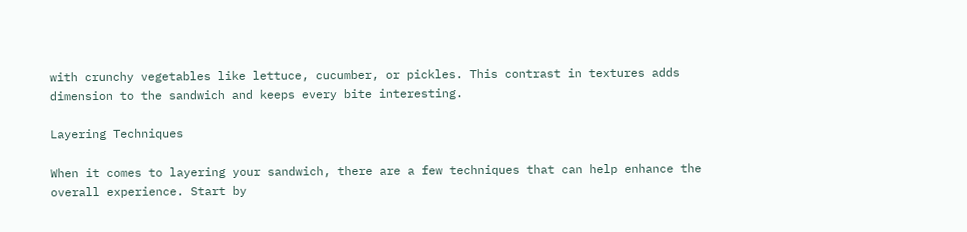with crunchy vegetables like lettuce, cucumber, or pickles. This contrast in textures adds dimension to the sandwich and keeps every bite interesting.

Layering Techniques

When it comes to layering your sandwich, there are a few techniques that can help enhance the overall experience. Start by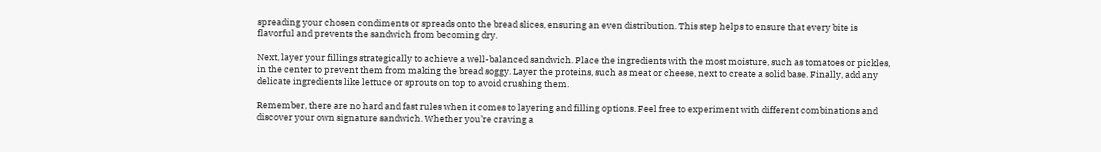spreading your chosen condiments or spreads onto the bread slices, ensuring an even distribution. This step helps to ensure that every bite is flavorful and prevents the sandwich from becoming dry.

Next, layer your fillings strategically to achieve a well-balanced sandwich. Place the ingredients with the most moisture, such as tomatoes or pickles, in the center to prevent them from making the bread soggy. Layer the proteins, such as meat or cheese, next to create a solid base. Finally, add any delicate ingredients like lettuce or sprouts on top to avoid crushing them.

Remember, there are no hard and fast rules when it comes to layering and filling options. Feel free to experiment with different combinations and discover your own signature sandwich. Whether you’re craving a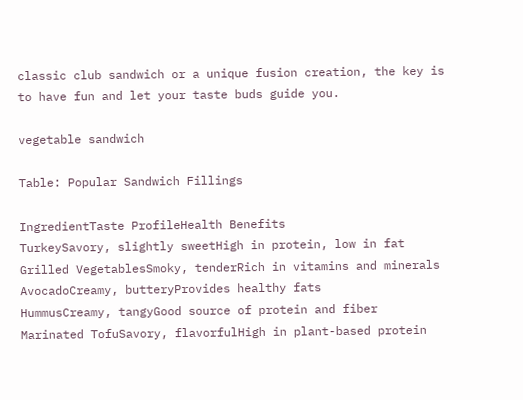classic club sandwich or a unique fusion creation, the key is to have fun and let your taste buds guide you.

vegetable sandwich

Table: Popular Sandwich Fillings

IngredientTaste ProfileHealth Benefits
TurkeySavory, slightly sweetHigh in protein, low in fat
Grilled VegetablesSmoky, tenderRich in vitamins and minerals
AvocadoCreamy, butteryProvides healthy fats
HummusCreamy, tangyGood source of protein and fiber
Marinated TofuSavory, flavorfulHigh in plant-based protein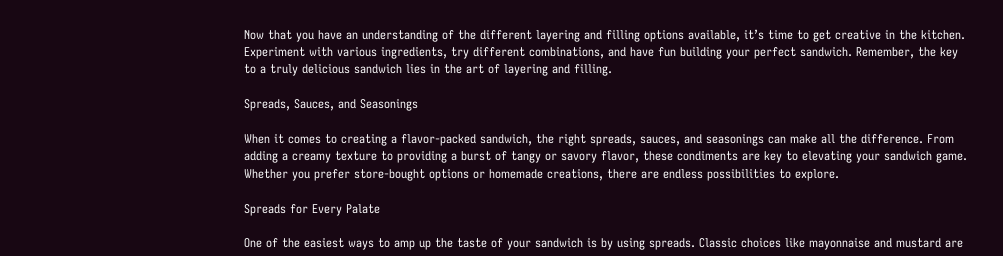Now that you have an understanding of the different layering and filling options available, it’s time to get creative in the kitchen. Experiment with various ingredients, try different combinations, and have fun building your perfect sandwich. Remember, the key to a truly delicious sandwich lies in the art of layering and filling.

Spreads, Sauces, and Seasonings

When it comes to creating a flavor-packed sandwich, the right spreads, sauces, and seasonings can make all the difference. From adding a creamy texture to providing a burst of tangy or savory flavor, these condiments are key to elevating your sandwich game. Whether you prefer store-bought options or homemade creations, there are endless possibilities to explore.

Spreads for Every Palate

One of the easiest ways to amp up the taste of your sandwich is by using spreads. Classic choices like mayonnaise and mustard are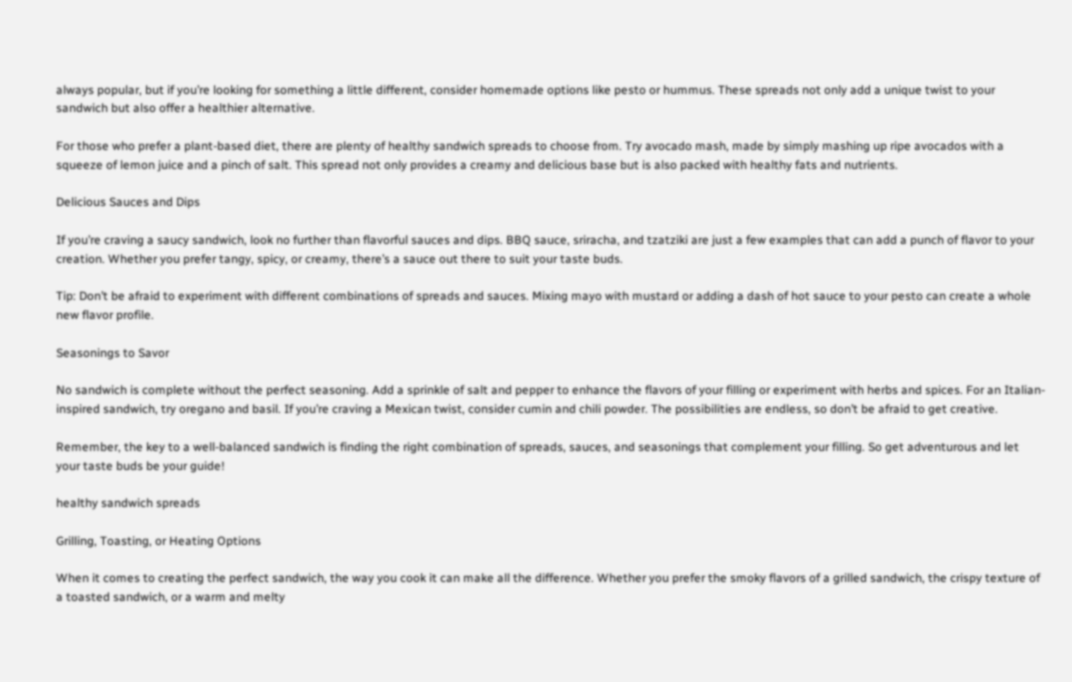always popular, but if you’re looking for something a little different, consider homemade options like pesto or hummus. These spreads not only add a unique twist to your sandwich but also offer a healthier alternative.

For those who prefer a plant-based diet, there are plenty of healthy sandwich spreads to choose from. Try avocado mash, made by simply mashing up ripe avocados with a squeeze of lemon juice and a pinch of salt. This spread not only provides a creamy and delicious base but is also packed with healthy fats and nutrients.

Delicious Sauces and Dips

If you’re craving a saucy sandwich, look no further than flavorful sauces and dips. BBQ sauce, sriracha, and tzatziki are just a few examples that can add a punch of flavor to your creation. Whether you prefer tangy, spicy, or creamy, there’s a sauce out there to suit your taste buds.

Tip: Don’t be afraid to experiment with different combinations of spreads and sauces. Mixing mayo with mustard or adding a dash of hot sauce to your pesto can create a whole new flavor profile.

Seasonings to Savor

No sandwich is complete without the perfect seasoning. Add a sprinkle of salt and pepper to enhance the flavors of your filling or experiment with herbs and spices. For an Italian-inspired sandwich, try oregano and basil. If you’re craving a Mexican twist, consider cumin and chili powder. The possibilities are endless, so don’t be afraid to get creative.

Remember, the key to a well-balanced sandwich is finding the right combination of spreads, sauces, and seasonings that complement your filling. So get adventurous and let your taste buds be your guide!

healthy sandwich spreads

Grilling, Toasting, or Heating Options

When it comes to creating the perfect sandwich, the way you cook it can make all the difference. Whether you prefer the smoky flavors of a grilled sandwich, the crispy texture of a toasted sandwich, or a warm and melty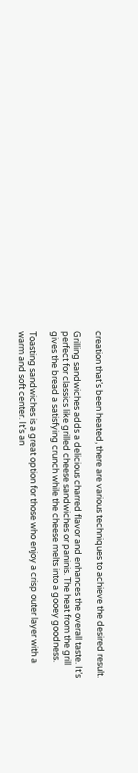creation that’s been heated, there are various techniques to achieve the desired result.

Grilling sandwiches adds a delicious charred flavor and enhances the overall taste. It’s perfect for classics like grilled cheese sandwiches or paninis. The heat from the grill gives the bread a satisfying crunch while the cheese melts into a gooey goodness.

Toasting sandwiches is a great option for those who enjoy a crisp outer layer with a warm and soft center. It’s an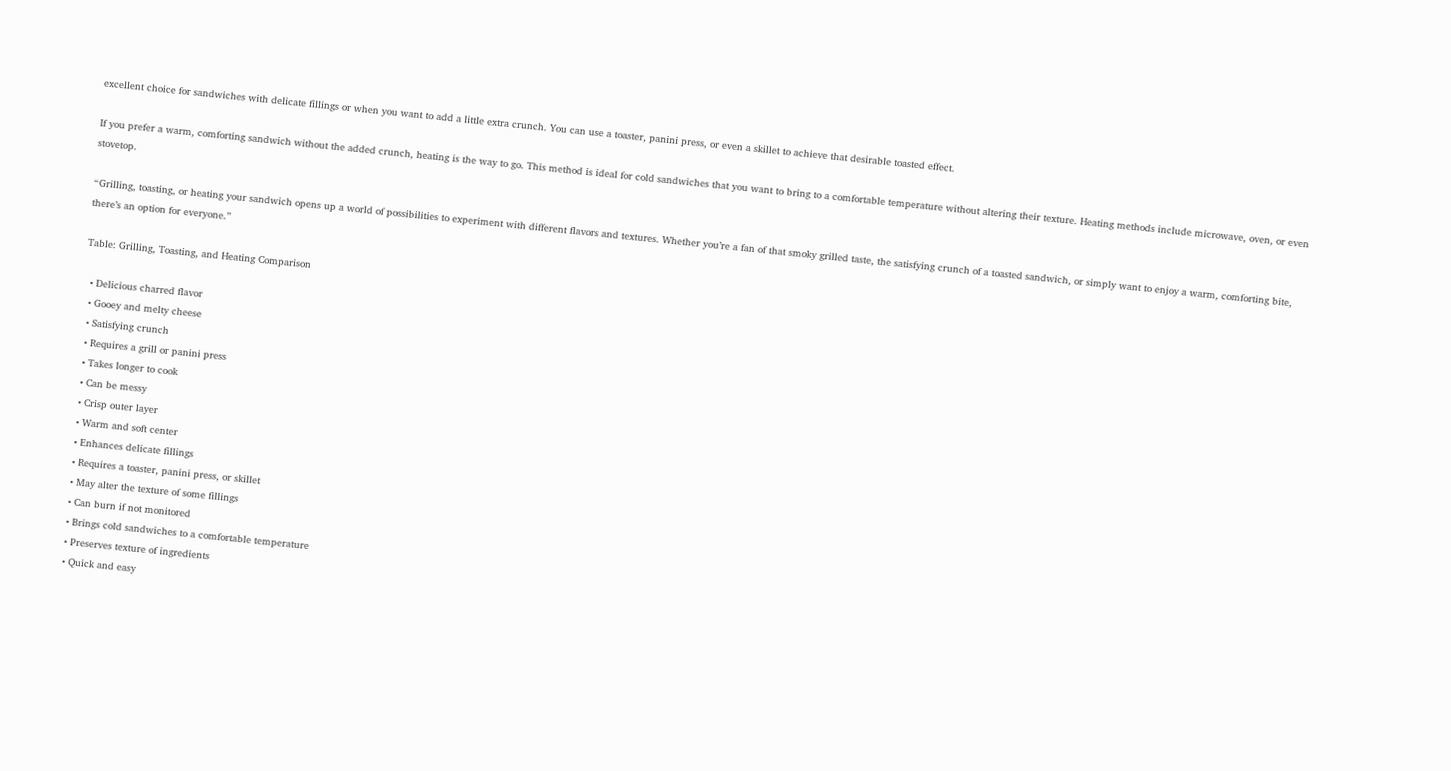excellent choice for sandwiches with delicate fillings or when you want to add a little extra crunch. You can use a toaster, panini press, or even a skillet to achieve that desirable toasted effect.

If you prefer a warm, comforting sandwich without the added crunch, heating is the way to go. This method is ideal for cold sandwiches that you want to bring to a comfortable temperature without altering their texture. Heating methods include microwave, oven, or even stovetop.

“Grilling, toasting, or heating your sandwich opens up a world of possibilities to experiment with different flavors and textures. Whether you’re a fan of that smoky grilled taste, the satisfying crunch of a toasted sandwich, or simply want to enjoy a warm, comforting bite, there’s an option for everyone.”

Table: Grilling, Toasting, and Heating Comparison

  • Delicious charred flavor
  • Gooey and melty cheese
  • Satisfying crunch
  • Requires a grill or panini press
  • Takes longer to cook
  • Can be messy
  • Crisp outer layer
  • Warm and soft center
  • Enhances delicate fillings
  • Requires a toaster, panini press, or skillet
  • May alter the texture of some fillings
  • Can burn if not monitored
  • Brings cold sandwiches to a comfortable temperature
  • Preserves texture of ingredients
  • Quick and easy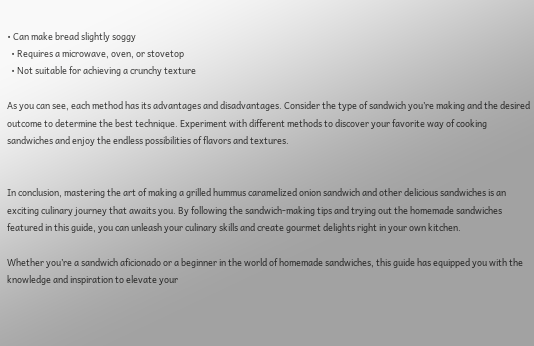• Can make bread slightly soggy
  • Requires a microwave, oven, or stovetop
  • Not suitable for achieving a crunchy texture

As you can see, each method has its advantages and disadvantages. Consider the type of sandwich you’re making and the desired outcome to determine the best technique. Experiment with different methods to discover your favorite way of cooking sandwiches and enjoy the endless possibilities of flavors and textures.


In conclusion, mastering the art of making a grilled hummus caramelized onion sandwich and other delicious sandwiches is an exciting culinary journey that awaits you. By following the sandwich-making tips and trying out the homemade sandwiches featured in this guide, you can unleash your culinary skills and create gourmet delights right in your own kitchen.

Whether you’re a sandwich aficionado or a beginner in the world of homemade sandwiches, this guide has equipped you with the knowledge and inspiration to elevate your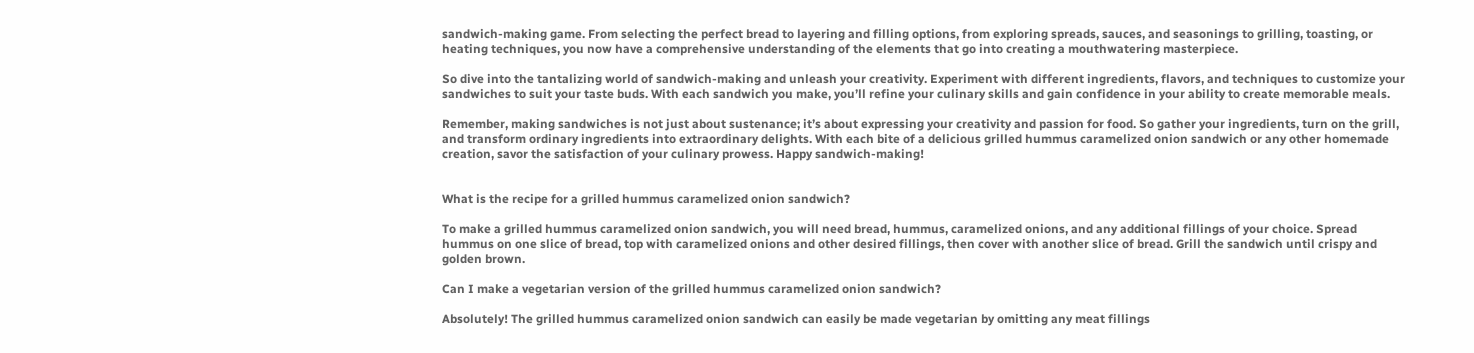sandwich-making game. From selecting the perfect bread to layering and filling options, from exploring spreads, sauces, and seasonings to grilling, toasting, or heating techniques, you now have a comprehensive understanding of the elements that go into creating a mouthwatering masterpiece.

So dive into the tantalizing world of sandwich-making and unleash your creativity. Experiment with different ingredients, flavors, and techniques to customize your sandwiches to suit your taste buds. With each sandwich you make, you’ll refine your culinary skills and gain confidence in your ability to create memorable meals.

Remember, making sandwiches is not just about sustenance; it’s about expressing your creativity and passion for food. So gather your ingredients, turn on the grill, and transform ordinary ingredients into extraordinary delights. With each bite of a delicious grilled hummus caramelized onion sandwich or any other homemade creation, savor the satisfaction of your culinary prowess. Happy sandwich-making!


What is the recipe for a grilled hummus caramelized onion sandwich?

To make a grilled hummus caramelized onion sandwich, you will need bread, hummus, caramelized onions, and any additional fillings of your choice. Spread hummus on one slice of bread, top with caramelized onions and other desired fillings, then cover with another slice of bread. Grill the sandwich until crispy and golden brown.

Can I make a vegetarian version of the grilled hummus caramelized onion sandwich?

Absolutely! The grilled hummus caramelized onion sandwich can easily be made vegetarian by omitting any meat fillings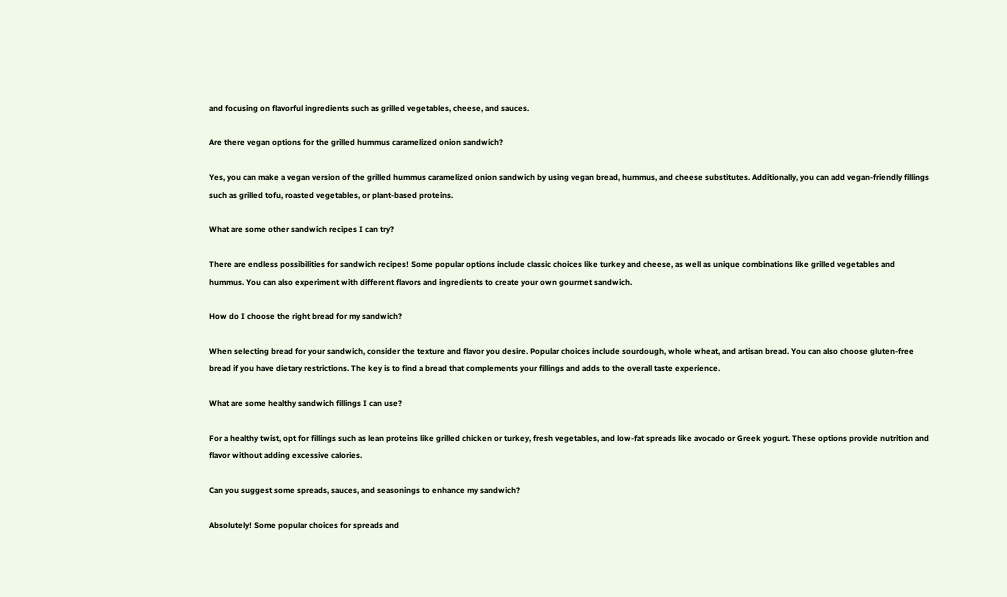and focusing on flavorful ingredients such as grilled vegetables, cheese, and sauces.

Are there vegan options for the grilled hummus caramelized onion sandwich?

Yes, you can make a vegan version of the grilled hummus caramelized onion sandwich by using vegan bread, hummus, and cheese substitutes. Additionally, you can add vegan-friendly fillings such as grilled tofu, roasted vegetables, or plant-based proteins.

What are some other sandwich recipes I can try?

There are endless possibilities for sandwich recipes! Some popular options include classic choices like turkey and cheese, as well as unique combinations like grilled vegetables and hummus. You can also experiment with different flavors and ingredients to create your own gourmet sandwich.

How do I choose the right bread for my sandwich?

When selecting bread for your sandwich, consider the texture and flavor you desire. Popular choices include sourdough, whole wheat, and artisan bread. You can also choose gluten-free bread if you have dietary restrictions. The key is to find a bread that complements your fillings and adds to the overall taste experience.

What are some healthy sandwich fillings I can use?

For a healthy twist, opt for fillings such as lean proteins like grilled chicken or turkey, fresh vegetables, and low-fat spreads like avocado or Greek yogurt. These options provide nutrition and flavor without adding excessive calories.

Can you suggest some spreads, sauces, and seasonings to enhance my sandwich?

Absolutely! Some popular choices for spreads and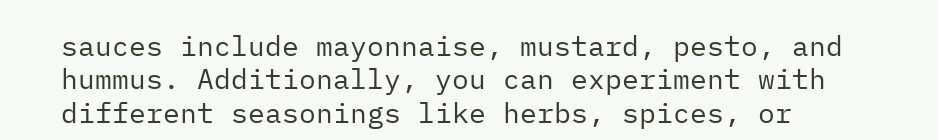sauces include mayonnaise, mustard, pesto, and hummus. Additionally, you can experiment with different seasonings like herbs, spices, or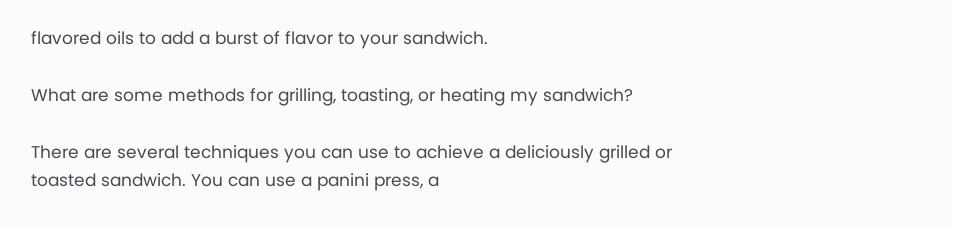flavored oils to add a burst of flavor to your sandwich.

What are some methods for grilling, toasting, or heating my sandwich?

There are several techniques you can use to achieve a deliciously grilled or toasted sandwich. You can use a panini press, a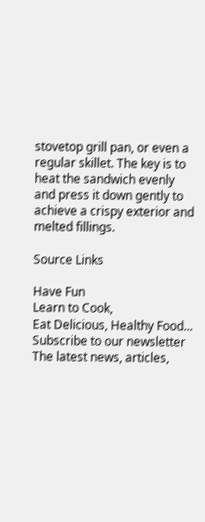stovetop grill pan, or even a regular skillet. The key is to heat the sandwich evenly and press it down gently to achieve a crispy exterior and melted fillings.

Source Links

Have Fun
Learn to Cook,
Eat Delicious, Healthy Food...
Subscribe to our newsletter
The latest news, articles,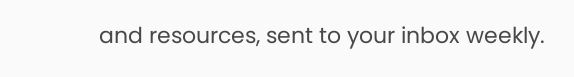and resources, sent to your inbox weekly.